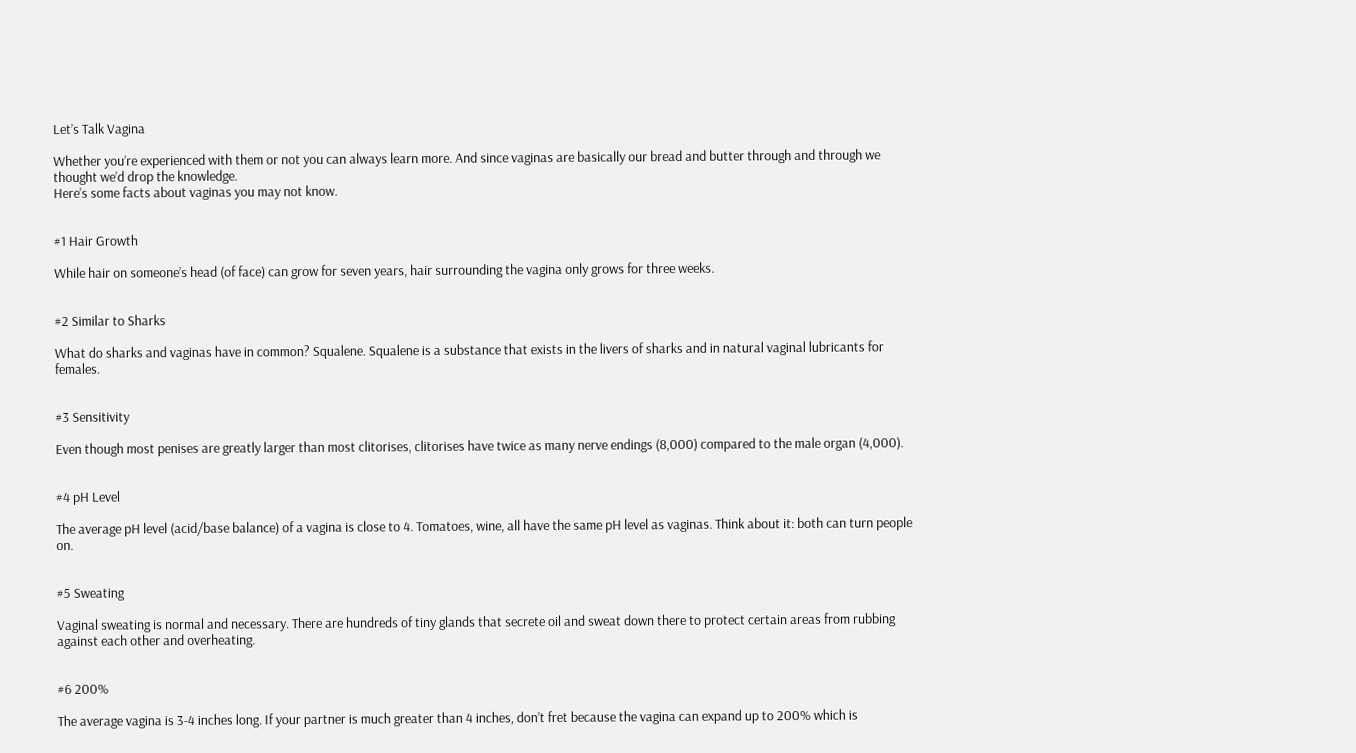Let’s Talk Vagina

Whether you’re experienced with them or not you can always learn more. And since vaginas are basically our bread and butter through and through we thought we’d drop the knowledge.
Here’s some facts about vaginas you may not know.


#1 Hair Growth

While hair on someone’s head (of face) can grow for seven years, hair surrounding the vagina only grows for three weeks.


#2 Similar to Sharks

What do sharks and vaginas have in common? Squalene. Squalene is a substance that exists in the livers of sharks and in natural vaginal lubricants for females.


#3 Sensitivity

Even though most penises are greatly larger than most clitorises, clitorises have twice as many nerve endings (8,000) compared to the male organ (4,000).


#4 pH Level

The average pH level (acid/base balance) of a vagina is close to 4. Tomatoes, wine, all have the same pH level as vaginas. Think about it: both can turn people on.


#5 Sweating

Vaginal sweating is normal and necessary. There are hundreds of tiny glands that secrete oil and sweat down there to protect certain areas from rubbing against each other and overheating.


#6 200%

The average vagina is 3-4 inches long. If your partner is much greater than 4 inches, don’t fret because the vagina can expand up to 200% which is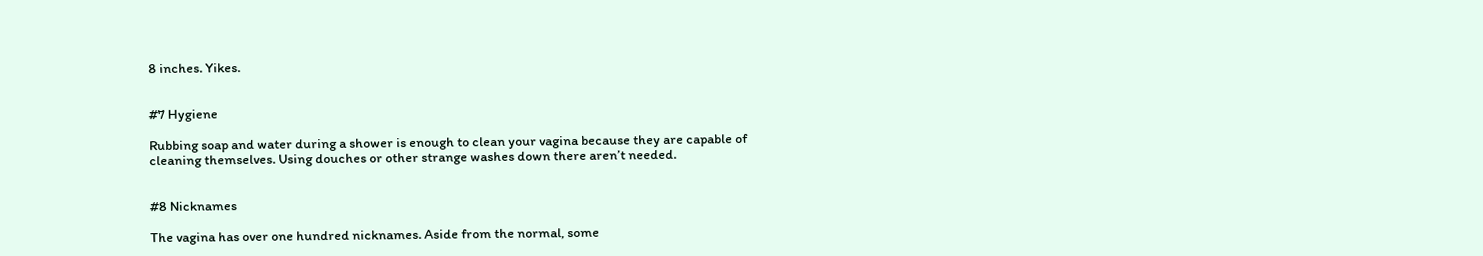8 inches. Yikes.


#7 Hygiene

Rubbing soap and water during a shower is enough to clean your vagina because they are capable of cleaning themselves. Using douches or other strange washes down there aren’t needed.


#8 Nicknames

The vagina has over one hundred nicknames. Aside from the normal, some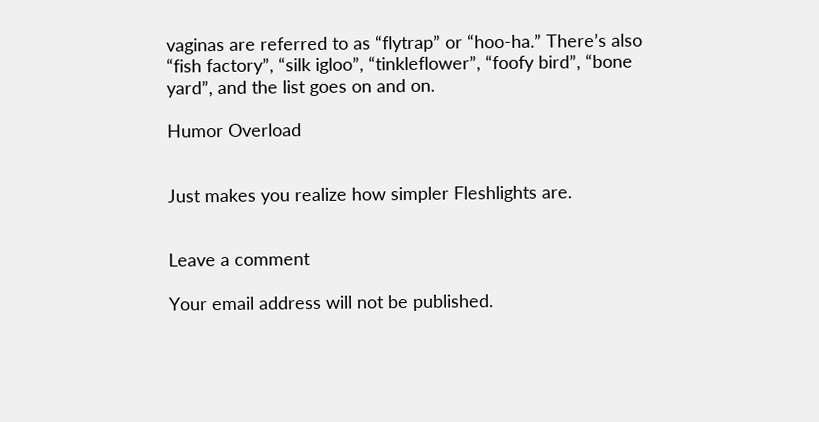vaginas are referred to as “flytrap” or “hoo-ha.” There’s also “fish factory”, “silk igloo”, “tinkleflower”, “foofy bird”, “bone yard”, and the list goes on and on.

Humor Overload


Just makes you realize how simpler Fleshlights are.


Leave a comment

Your email address will not be published.